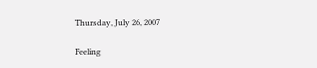Thursday, July 26, 2007

Feeling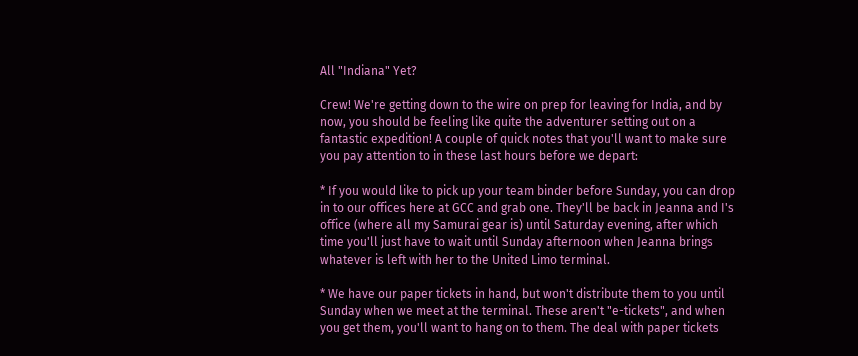All "Indiana" Yet?

Crew! We're getting down to the wire on prep for leaving for India, and by now, you should be feeling like quite the adventurer setting out on a fantastic expedition! A couple of quick notes that you'll want to make sure you pay attention to in these last hours before we depart:

* If you would like to pick up your team binder before Sunday, you can drop in to our offices here at GCC and grab one. They'll be back in Jeanna and I's office (where all my Samurai gear is) until Saturday evening, after which time you'll just have to wait until Sunday afternoon when Jeanna brings whatever is left with her to the United Limo terminal.

* We have our paper tickets in hand, but won't distribute them to you until Sunday when we meet at the terminal. These aren't "e-tickets", and when you get them, you'll want to hang on to them. The deal with paper tickets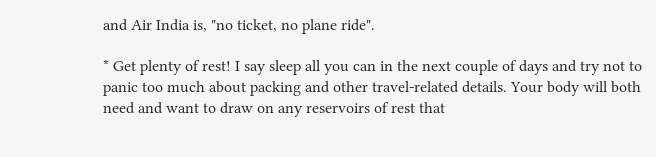and Air India is, "no ticket, no plane ride".

* Get plenty of rest! I say sleep all you can in the next couple of days and try not to panic too much about packing and other travel-related details. Your body will both need and want to draw on any reservoirs of rest that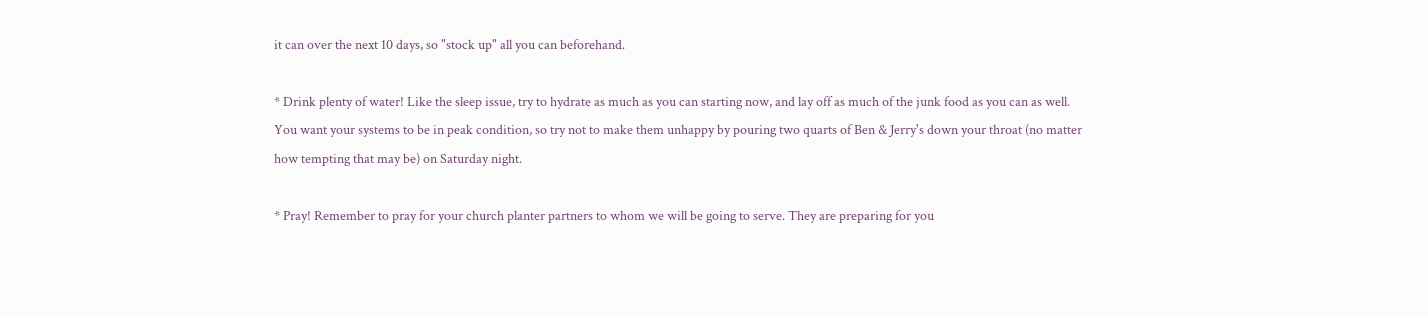it can over the next 10 days, so "stock up" all you can beforehand.

* Drink plenty of water! Like the sleep issue, try to hydrate as much as you can starting now, and lay off as much of the junk food as you can as well. You want your systems to be in peak condition, so try not to make them unhappy by pouring two quarts of Ben & Jerry's down your throat (no matter how tempting that may be) on Saturday night.

* Pray! Remember to pray for your church planter partners to whom we will be going to serve. They are preparing for you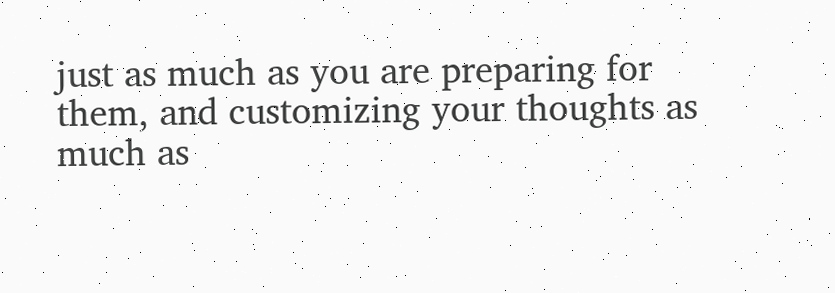just as much as you are preparing for them, and customizing your thoughts as much as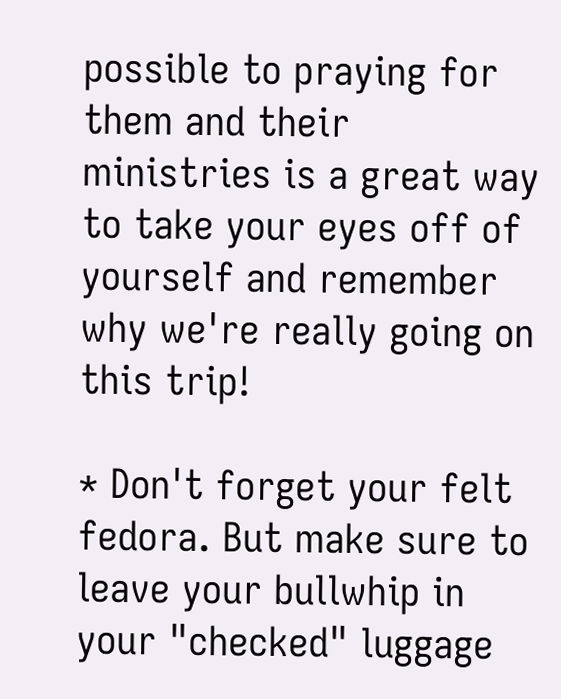possible to praying for them and their ministries is a great way to take your eyes off of yourself and remember why we're really going on this trip!

* Don't forget your felt fedora. But make sure to leave your bullwhip in your "checked" luggage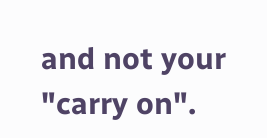and not your "carry on".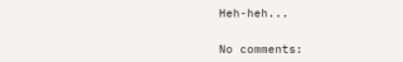Heh-heh...


No comments: